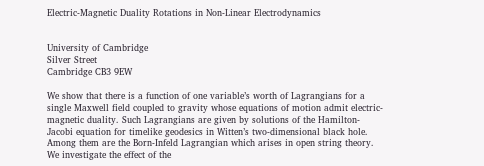Electric-Magnetic Duality Rotations in Non-Linear Electrodynamics


University of Cambridge
Silver Street
Cambridge CB3 9EW

We show that there is a function of one variable’s worth of Lagrangians for a single Maxwell field coupled to gravity whose equations of motion admit electric-magnetic duality. Such Lagrangians are given by solutions of the Hamilton-Jacobi equation for timelike geodesics in Witten’s two-dimensional black hole. Among them are the Born-Infeld Lagrangian which arises in open string theory. We investigate the effect of the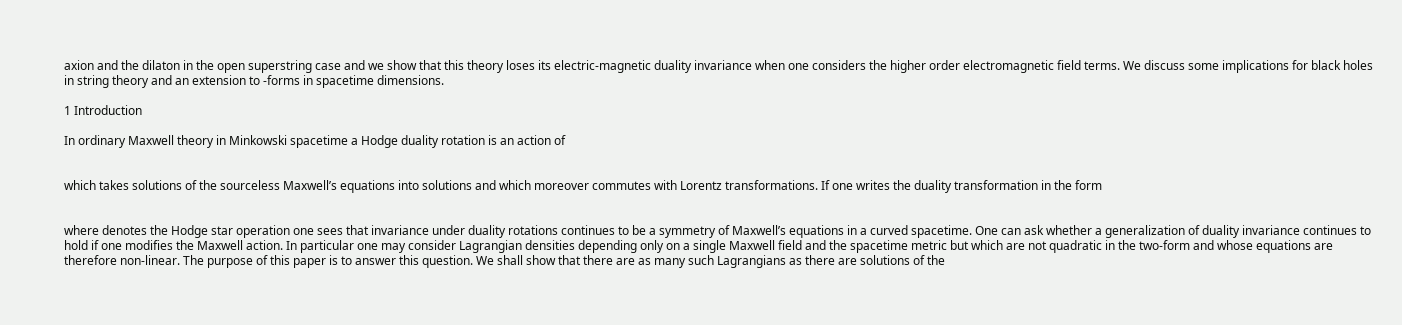axion and the dilaton in the open superstring case and we show that this theory loses its electric-magnetic duality invariance when one considers the higher order electromagnetic field terms. We discuss some implications for black holes in string theory and an extension to -forms in spacetime dimensions.

1 Introduction

In ordinary Maxwell theory in Minkowski spacetime a Hodge duality rotation is an action of


which takes solutions of the sourceless Maxwell’s equations into solutions and which moreover commutes with Lorentz transformations. If one writes the duality transformation in the form


where denotes the Hodge star operation one sees that invariance under duality rotations continues to be a symmetry of Maxwell’s equations in a curved spacetime. One can ask whether a generalization of duality invariance continues to hold if one modifies the Maxwell action. In particular one may consider Lagrangian densities depending only on a single Maxwell field and the spacetime metric but which are not quadratic in the two-form and whose equations are therefore non-linear. The purpose of this paper is to answer this question. We shall show that there are as many such Lagrangians as there are solutions of the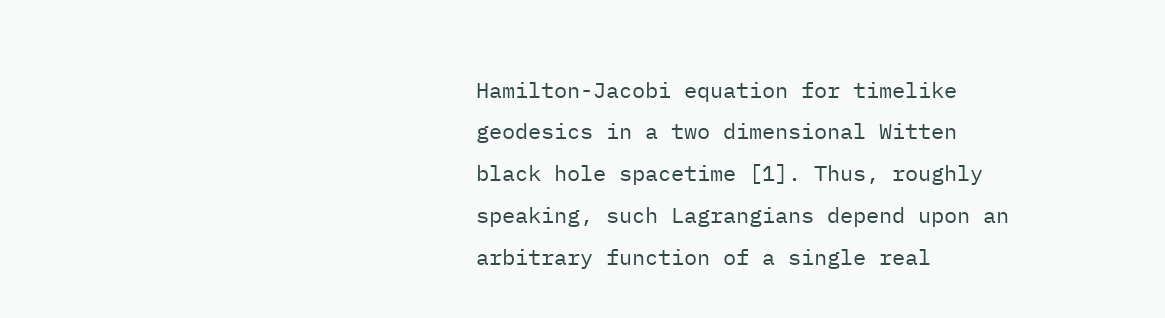Hamilton-Jacobi equation for timelike geodesics in a two dimensional Witten black hole spacetime [1]. Thus, roughly speaking, such Lagrangians depend upon an arbitrary function of a single real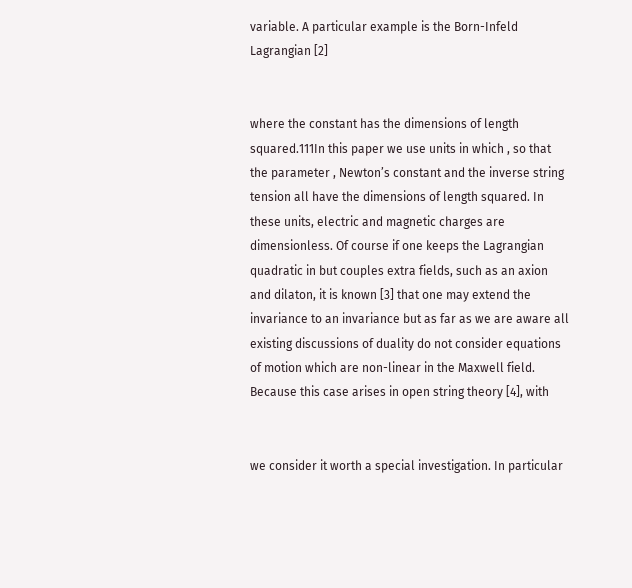variable. A particular example is the Born-Infeld Lagrangian [2]


where the constant has the dimensions of length squared.111In this paper we use units in which , so that the parameter , Newton’s constant and the inverse string tension all have the dimensions of length squared. In these units, electric and magnetic charges are dimensionless. Of course if one keeps the Lagrangian quadratic in but couples extra fields, such as an axion and dilaton, it is known [3] that one may extend the invariance to an invariance but as far as we are aware all existing discussions of duality do not consider equations of motion which are non-linear in the Maxwell field. Because this case arises in open string theory [4], with


we consider it worth a special investigation. In particular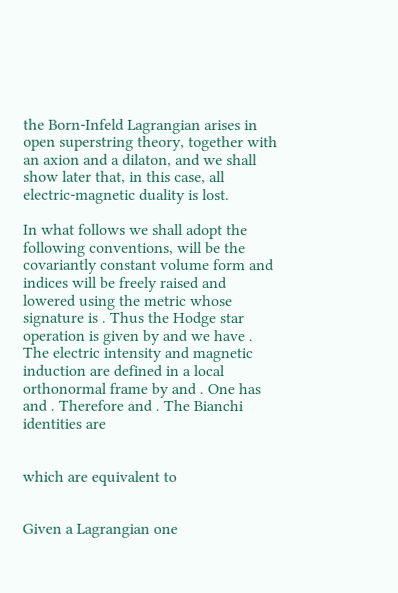the Born-Infeld Lagrangian arises in open superstring theory, together with an axion and a dilaton, and we shall show later that, in this case, all electric-magnetic duality is lost.

In what follows we shall adopt the following conventions, will be the covariantly constant volume form and indices will be freely raised and lowered using the metric whose signature is . Thus the Hodge star operation is given by and we have . The electric intensity and magnetic induction are defined in a local orthonormal frame by and . One has and . Therefore and . The Bianchi identities are


which are equivalent to


Given a Lagrangian one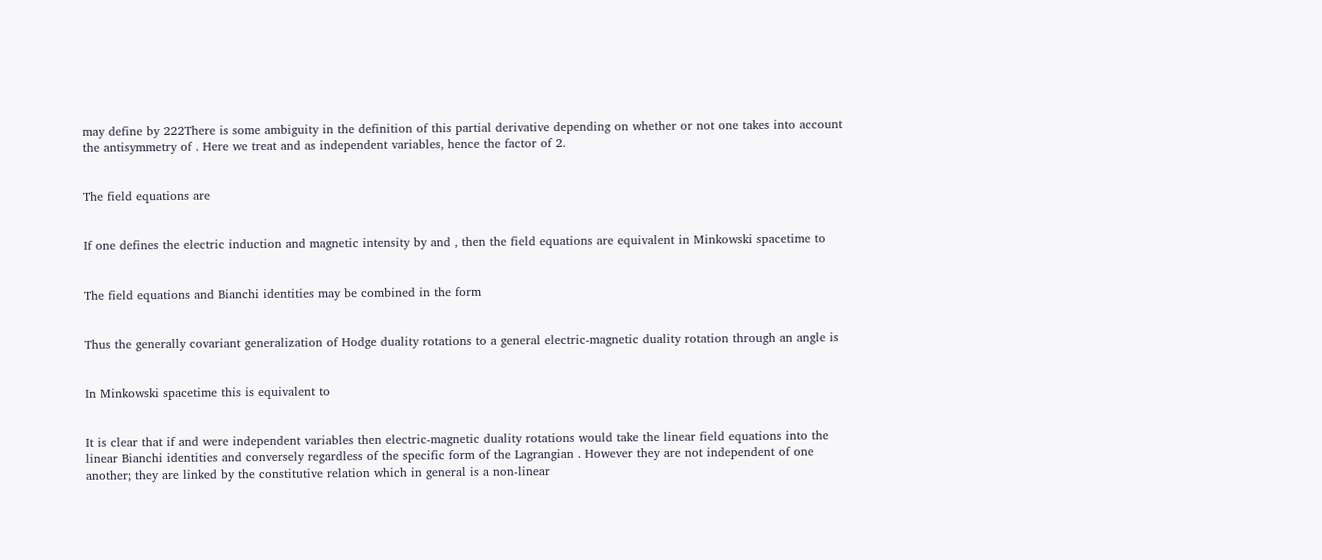may define by 222There is some ambiguity in the definition of this partial derivative depending on whether or not one takes into account the antisymmetry of . Here we treat and as independent variables, hence the factor of 2.


The field equations are


If one defines the electric induction and magnetic intensity by and , then the field equations are equivalent in Minkowski spacetime to


The field equations and Bianchi identities may be combined in the form


Thus the generally covariant generalization of Hodge duality rotations to a general electric-magnetic duality rotation through an angle is


In Minkowski spacetime this is equivalent to


It is clear that if and were independent variables then electric-magnetic duality rotations would take the linear field equations into the linear Bianchi identities and conversely regardless of the specific form of the Lagrangian . However they are not independent of one another; they are linked by the constitutive relation which in general is a non-linear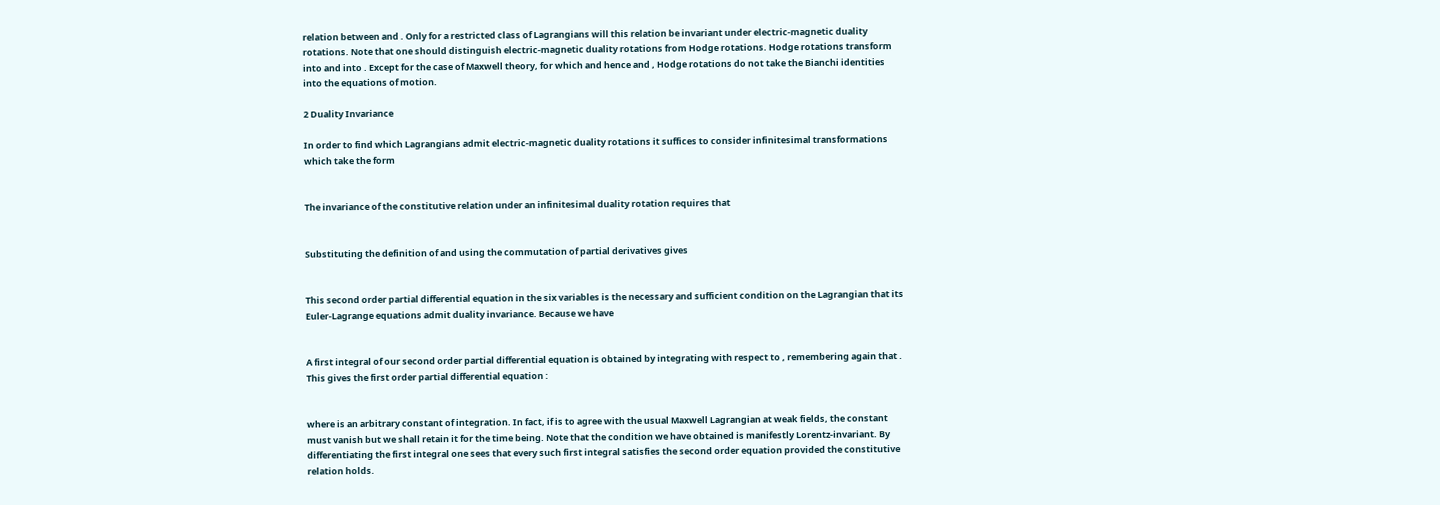relation between and . Only for a restricted class of Lagrangians will this relation be invariant under electric-magnetic duality rotations. Note that one should distinguish electric-magnetic duality rotations from Hodge rotations. Hodge rotations transform into and into . Except for the case of Maxwell theory, for which and hence and , Hodge rotations do not take the Bianchi identities into the equations of motion.

2 Duality Invariance

In order to find which Lagrangians admit electric-magnetic duality rotations it suffices to consider infinitesimal transformations which take the form


The invariance of the constitutive relation under an infinitesimal duality rotation requires that


Substituting the definition of and using the commutation of partial derivatives gives


This second order partial differential equation in the six variables is the necessary and sufficient condition on the Lagrangian that its Euler-Lagrange equations admit duality invariance. Because we have


A first integral of our second order partial differential equation is obtained by integrating with respect to , remembering again that . This gives the first order partial differential equation :


where is an arbitrary constant of integration. In fact, if is to agree with the usual Maxwell Lagrangian at weak fields, the constant must vanish but we shall retain it for the time being. Note that the condition we have obtained is manifestly Lorentz-invariant. By differentiating the first integral one sees that every such first integral satisfies the second order equation provided the constitutive relation holds.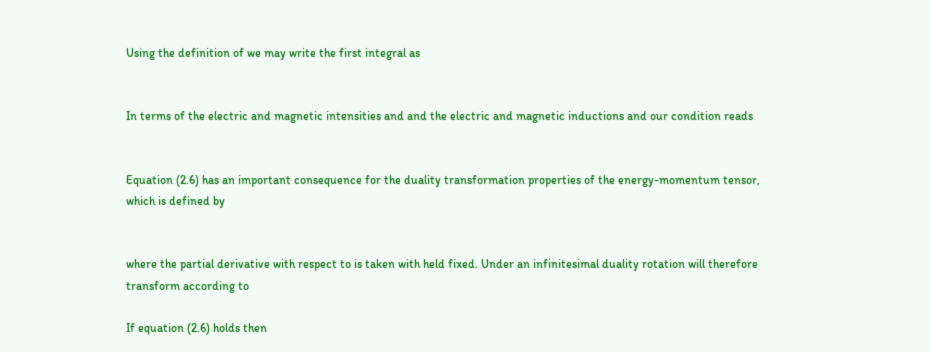Using the definition of we may write the first integral as


In terms of the electric and magnetic intensities and and the electric and magnetic inductions and our condition reads


Equation (2.6) has an important consequence for the duality transformation properties of the energy-momentum tensor, which is defined by


where the partial derivative with respect to is taken with held fixed. Under an infinitesimal duality rotation will therefore transform according to

If equation (2.6) holds then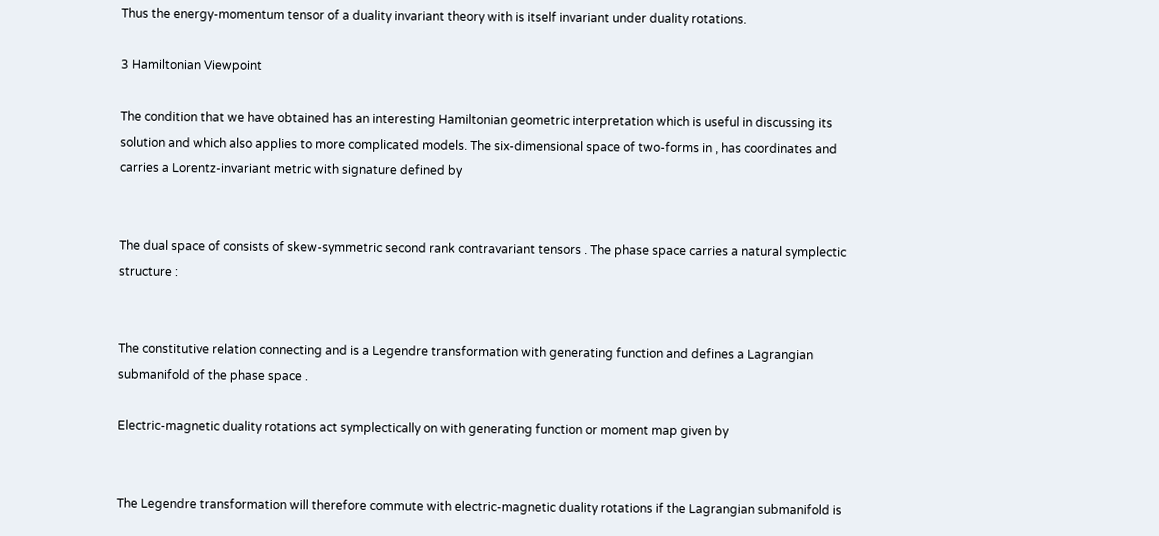Thus the energy-momentum tensor of a duality invariant theory with is itself invariant under duality rotations.

3 Hamiltonian Viewpoint

The condition that we have obtained has an interesting Hamiltonian geometric interpretation which is useful in discussing its solution and which also applies to more complicated models. The six-dimensional space of two-forms in , has coordinates and carries a Lorentz-invariant metric with signature defined by


The dual space of consists of skew-symmetric second rank contravariant tensors . The phase space carries a natural symplectic structure :


The constitutive relation connecting and is a Legendre transformation with generating function and defines a Lagrangian submanifold of the phase space .

Electric-magnetic duality rotations act symplectically on with generating function or moment map given by


The Legendre transformation will therefore commute with electric-magnetic duality rotations if the Lagrangian submanifold is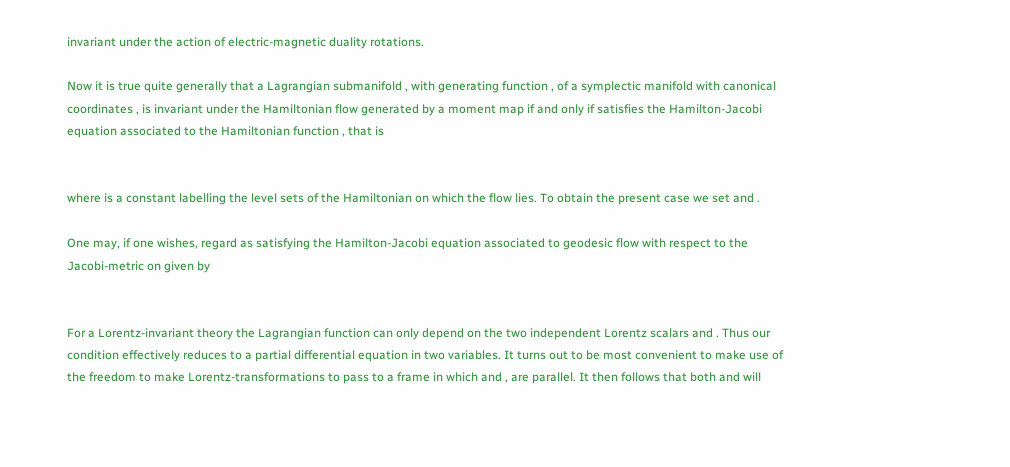invariant under the action of electric-magnetic duality rotations.

Now it is true quite generally that a Lagrangian submanifold , with generating function , of a symplectic manifold with canonical coordinates , is invariant under the Hamiltonian flow generated by a moment map if and only if satisfies the Hamilton-Jacobi equation associated to the Hamiltonian function , that is


where is a constant labelling the level sets of the Hamiltonian on which the flow lies. To obtain the present case we set and .

One may, if one wishes, regard as satisfying the Hamilton-Jacobi equation associated to geodesic flow with respect to the Jacobi-metric on given by


For a Lorentz-invariant theory the Lagrangian function can only depend on the two independent Lorentz scalars and . Thus our condition effectively reduces to a partial differential equation in two variables. It turns out to be most convenient to make use of the freedom to make Lorentz-transformations to pass to a frame in which and , are parallel. It then follows that both and will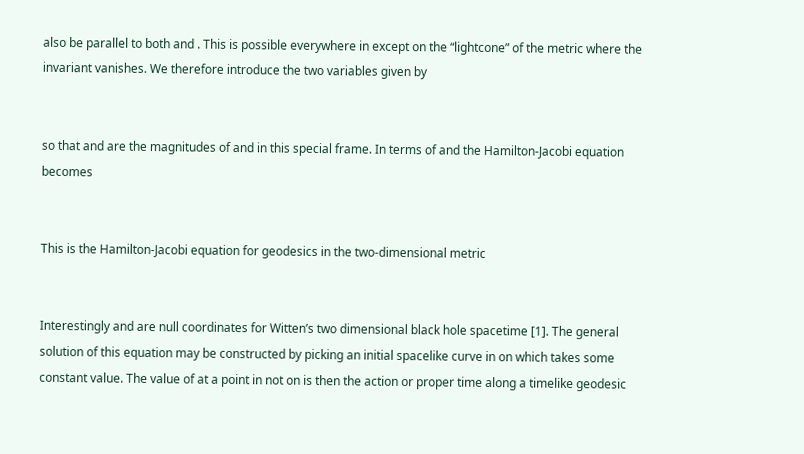also be parallel to both and . This is possible everywhere in except on the “lightcone” of the metric where the invariant vanishes. We therefore introduce the two variables given by


so that and are the magnitudes of and in this special frame. In terms of and the Hamilton-Jacobi equation becomes


This is the Hamilton-Jacobi equation for geodesics in the two-dimensional metric


Interestingly and are null coordinates for Witten’s two dimensional black hole spacetime [1]. The general solution of this equation may be constructed by picking an initial spacelike curve in on which takes some constant value. The value of at a point in not on is then the action or proper time along a timelike geodesic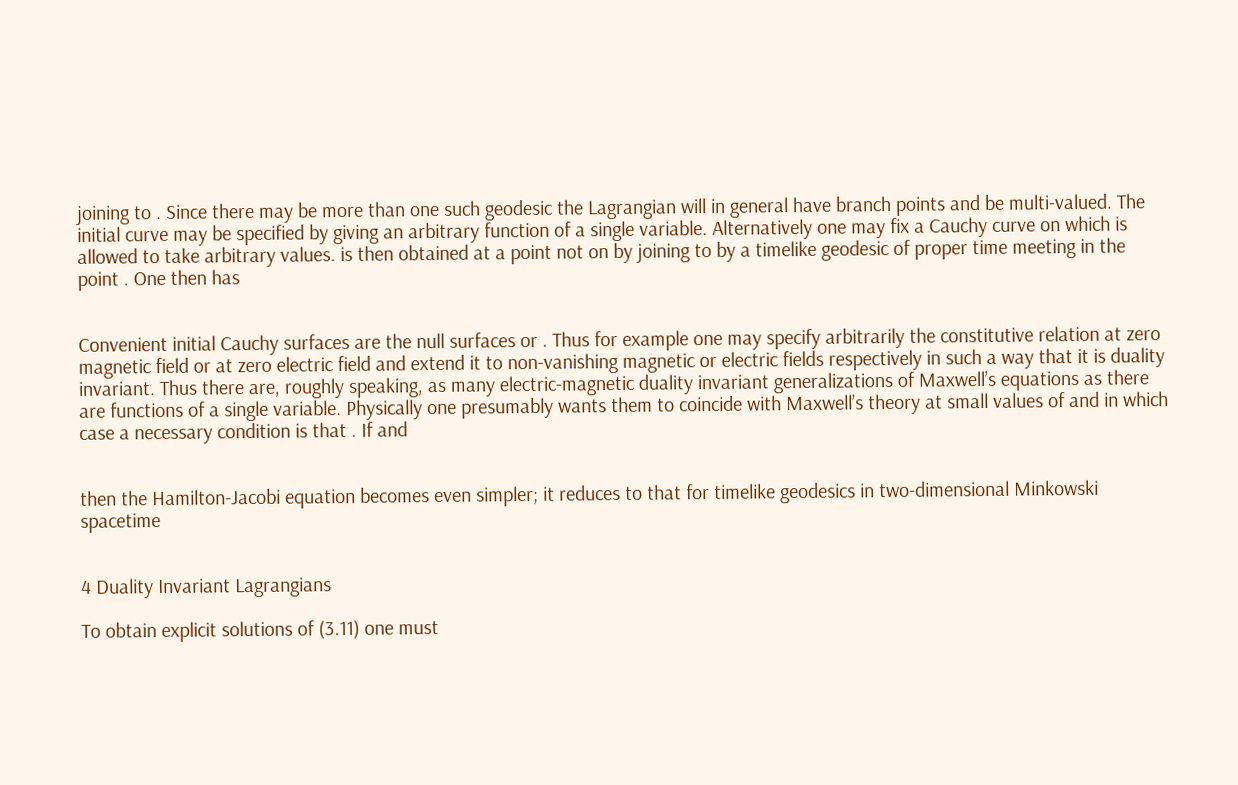joining to . Since there may be more than one such geodesic the Lagrangian will in general have branch points and be multi-valued. The initial curve may be specified by giving an arbitrary function of a single variable. Alternatively one may fix a Cauchy curve on which is allowed to take arbitrary values. is then obtained at a point not on by joining to by a timelike geodesic of proper time meeting in the point . One then has


Convenient initial Cauchy surfaces are the null surfaces or . Thus for example one may specify arbitrarily the constitutive relation at zero magnetic field or at zero electric field and extend it to non-vanishing magnetic or electric fields respectively in such a way that it is duality invariant. Thus there are, roughly speaking, as many electric-magnetic duality invariant generalizations of Maxwell’s equations as there are functions of a single variable. Physically one presumably wants them to coincide with Maxwell’s theory at small values of and in which case a necessary condition is that . If and


then the Hamilton-Jacobi equation becomes even simpler; it reduces to that for timelike geodesics in two-dimensional Minkowski spacetime


4 Duality Invariant Lagrangians

To obtain explicit solutions of (3.11) one must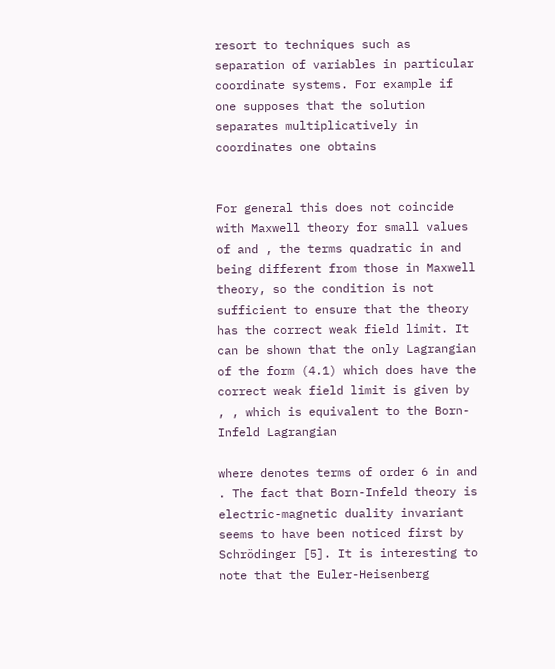resort to techniques such as separation of variables in particular coordinate systems. For example if one supposes that the solution separates multiplicatively in coordinates one obtains


For general this does not coincide with Maxwell theory for small values of and , the terms quadratic in and being different from those in Maxwell theory, so the condition is not sufficient to ensure that the theory has the correct weak field limit. It can be shown that the only Lagrangian of the form (4.1) which does have the correct weak field limit is given by , , which is equivalent to the Born-Infeld Lagrangian

where denotes terms of order 6 in and . The fact that Born-Infeld theory is electric-magnetic duality invariant seems to have been noticed first by Schrödinger [5]. It is interesting to note that the Euler-Heisenberg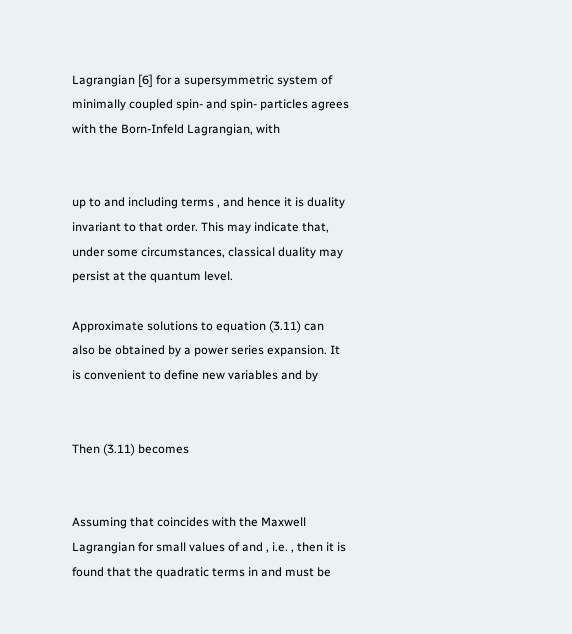Lagrangian [6] for a supersymmetric system of minimally coupled spin- and spin- particles agrees with the Born-Infeld Lagrangian, with


up to and including terms , and hence it is duality invariant to that order. This may indicate that, under some circumstances, classical duality may persist at the quantum level.

Approximate solutions to equation (3.11) can also be obtained by a power series expansion. It is convenient to define new variables and by


Then (3.11) becomes


Assuming that coincides with the Maxwell Lagrangian for small values of and , i.e. , then it is found that the quadratic terms in and must be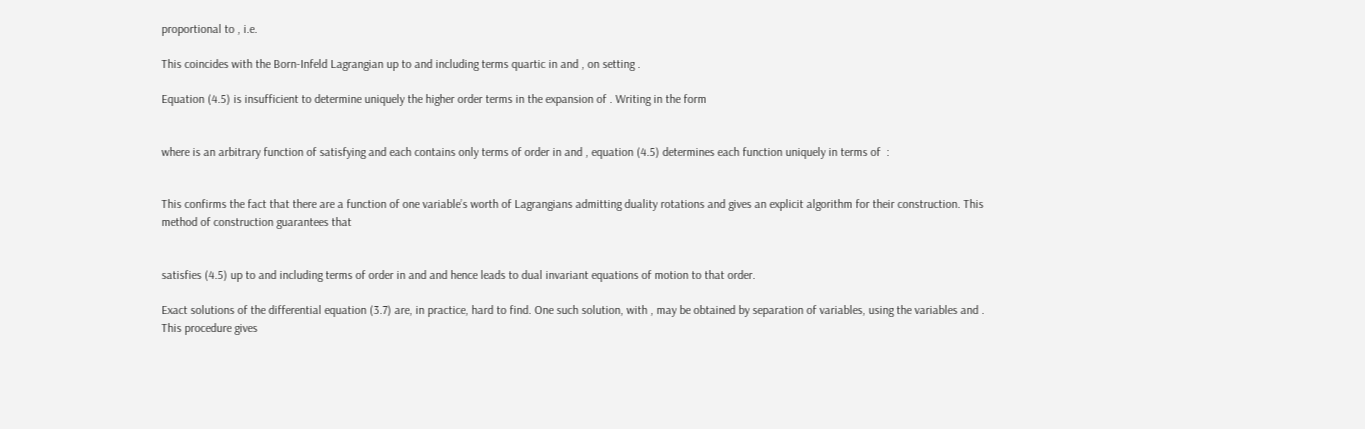proportional to , i.e.

This coincides with the Born-Infeld Lagrangian up to and including terms quartic in and , on setting .

Equation (4.5) is insufficient to determine uniquely the higher order terms in the expansion of . Writing in the form


where is an arbitrary function of satisfying and each contains only terms of order in and , equation (4.5) determines each function uniquely in terms of  :


This confirms the fact that there are a function of one variable’s worth of Lagrangians admitting duality rotations and gives an explicit algorithm for their construction. This method of construction guarantees that


satisfies (4.5) up to and including terms of order in and and hence leads to dual invariant equations of motion to that order.

Exact solutions of the differential equation (3.7) are, in practice, hard to find. One such solution, with , may be obtained by separation of variables, using the variables and . This procedure gives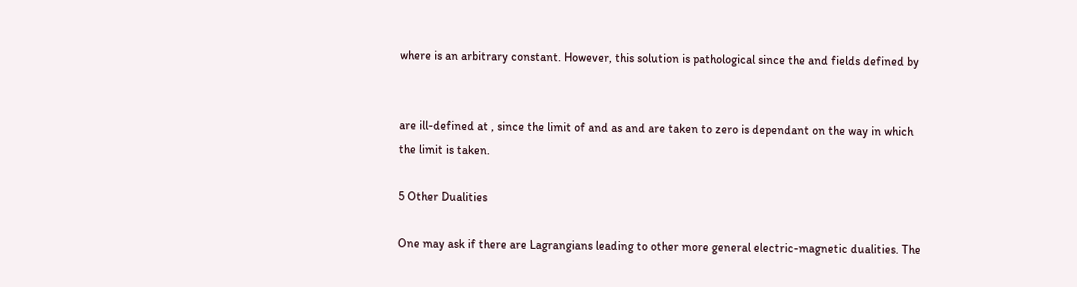where is an arbitrary constant. However, this solution is pathological since the and fields defined by


are ill-defined at , since the limit of and as and are taken to zero is dependant on the way in which the limit is taken.

5 Other Dualities

One may ask if there are Lagrangians leading to other more general electric-magnetic dualities. The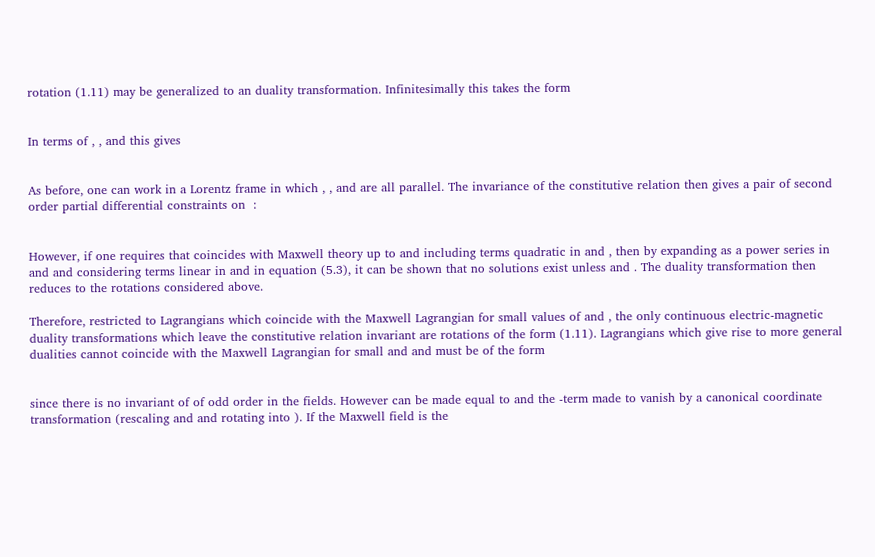rotation (1.11) may be generalized to an duality transformation. Infinitesimally this takes the form


In terms of , , and this gives


As before, one can work in a Lorentz frame in which , , and are all parallel. The invariance of the constitutive relation then gives a pair of second order partial differential constraints on  :


However, if one requires that coincides with Maxwell theory up to and including terms quadratic in and , then by expanding as a power series in and and considering terms linear in and in equation (5.3), it can be shown that no solutions exist unless and . The duality transformation then reduces to the rotations considered above.

Therefore, restricted to Lagrangians which coincide with the Maxwell Lagrangian for small values of and , the only continuous electric-magnetic duality transformations which leave the constitutive relation invariant are rotations of the form (1.11). Lagrangians which give rise to more general dualities cannot coincide with the Maxwell Lagrangian for small and and must be of the form


since there is no invariant of of odd order in the fields. However can be made equal to and the -term made to vanish by a canonical coordinate transformation (rescaling and and rotating into ). If the Maxwell field is the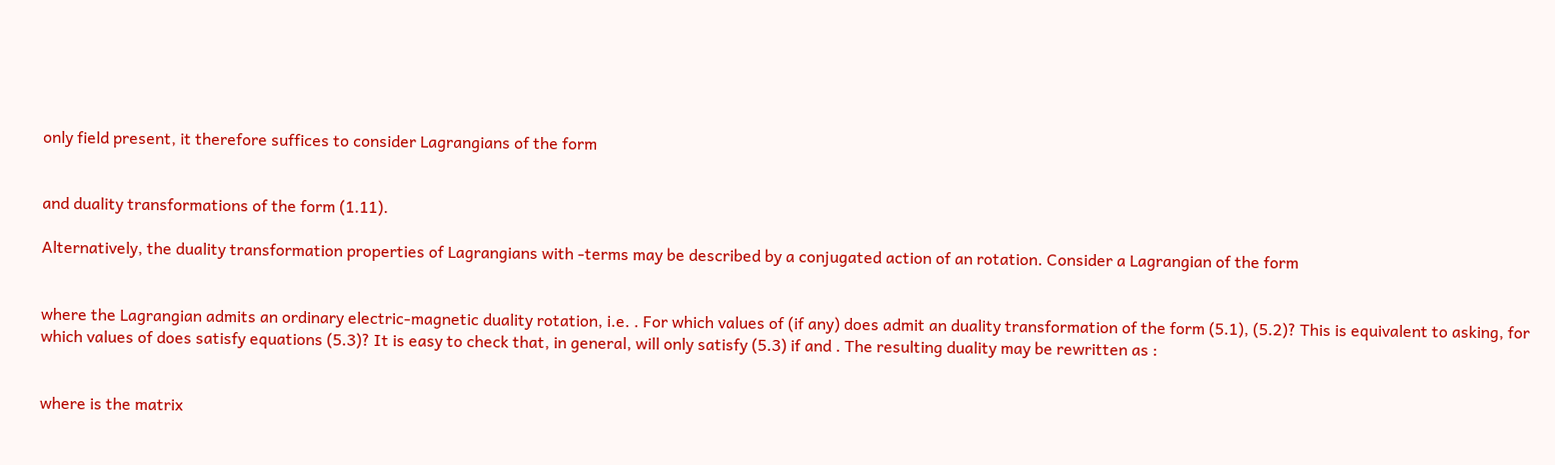only field present, it therefore suffices to consider Lagrangians of the form


and duality transformations of the form (1.11).

Alternatively, the duality transformation properties of Lagrangians with -terms may be described by a conjugated action of an rotation. Consider a Lagrangian of the form


where the Lagrangian admits an ordinary electric-magnetic duality rotation, i.e. . For which values of (if any) does admit an duality transformation of the form (5.1), (5.2)? This is equivalent to asking, for which values of does satisfy equations (5.3)? It is easy to check that, in general, will only satisfy (5.3) if and . The resulting duality may be rewritten as :


where is the matrix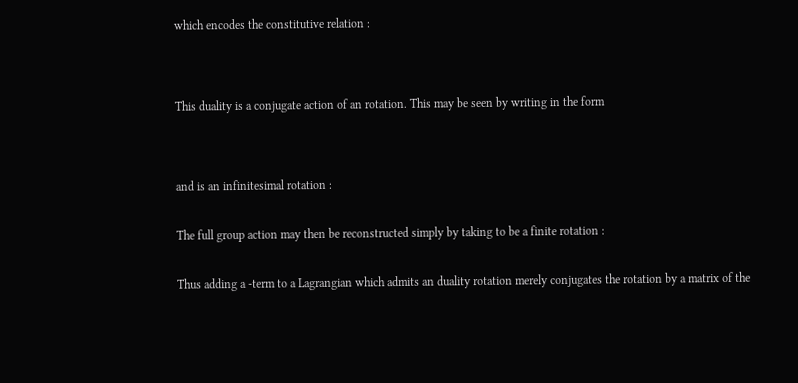which encodes the constitutive relation :




This duality is a conjugate action of an rotation. This may be seen by writing in the form




and is an infinitesimal rotation :


The full group action may then be reconstructed simply by taking to be a finite rotation :


Thus adding a -term to a Lagrangian which admits an duality rotation merely conjugates the rotation by a matrix of the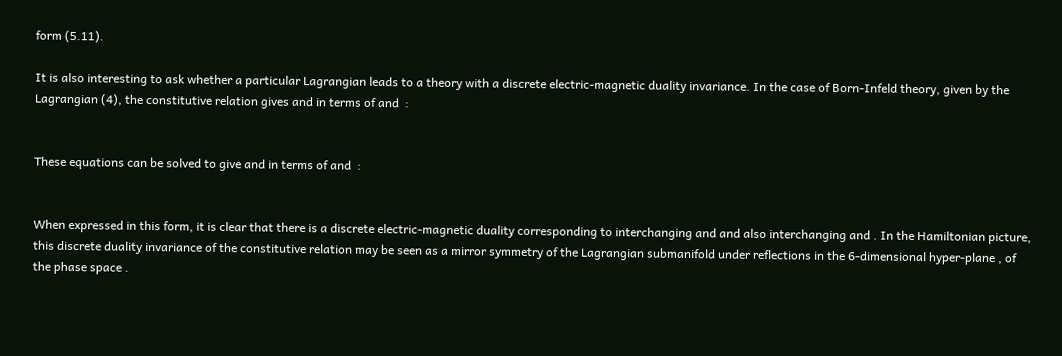form (5.11).

It is also interesting to ask whether a particular Lagrangian leads to a theory with a discrete electric-magnetic duality invariance. In the case of Born-Infeld theory, given by the Lagrangian (4), the constitutive relation gives and in terms of and  :


These equations can be solved to give and in terms of and  :


When expressed in this form, it is clear that there is a discrete electric-magnetic duality corresponding to interchanging and and also interchanging and . In the Hamiltonian picture, this discrete duality invariance of the constitutive relation may be seen as a mirror symmetry of the Lagrangian submanifold under reflections in the 6-dimensional hyper-plane , of the phase space .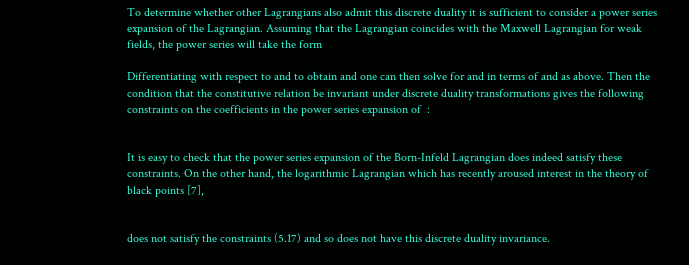To determine whether other Lagrangians also admit this discrete duality it is sufficient to consider a power series expansion of the Lagrangian. Assuming that the Lagrangian coincides with the Maxwell Lagrangian for weak fields, the power series will take the form

Differentiating with respect to and to obtain and one can then solve for and in terms of and as above. Then the condition that the constitutive relation be invariant under discrete duality transformations gives the following constraints on the coefficients in the power series expansion of  :


It is easy to check that the power series expansion of the Born-Infeld Lagrangian does indeed satisfy these constraints. On the other hand, the logarithmic Lagrangian which has recently aroused interest in the theory of black points [7],


does not satisfy the constraints (5.17) and so does not have this discrete duality invariance.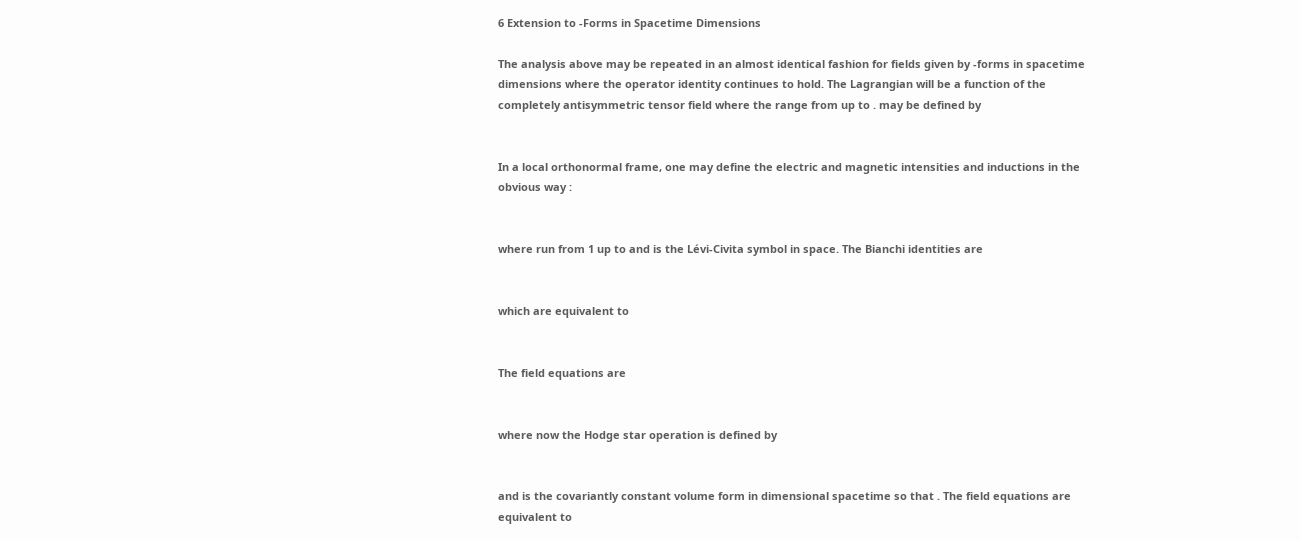6 Extension to -Forms in Spacetime Dimensions

The analysis above may be repeated in an almost identical fashion for fields given by -forms in spacetime dimensions where the operator identity continues to hold. The Lagrangian will be a function of the completely antisymmetric tensor field where the range from up to . may be defined by


In a local orthonormal frame, one may define the electric and magnetic intensities and inductions in the obvious way :


where run from 1 up to and is the Lévi-Civita symbol in space. The Bianchi identities are


which are equivalent to


The field equations are


where now the Hodge star operation is defined by


and is the covariantly constant volume form in dimensional spacetime so that . The field equations are equivalent to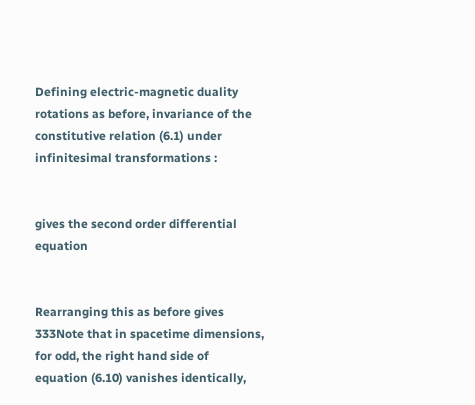Defining electric-magnetic duality rotations as before, invariance of the constitutive relation (6.1) under infinitesimal transformations :


gives the second order differential equation


Rearranging this as before gives 333Note that in spacetime dimensions, for odd, the right hand side of equation (6.10) vanishes identically,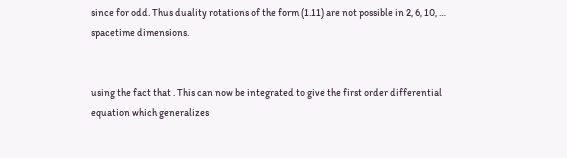since for odd. Thus duality rotations of the form (1.11) are not possible in 2, 6, 10, … spacetime dimensions.


using the fact that . This can now be integrated to give the first order differential equation which generalizes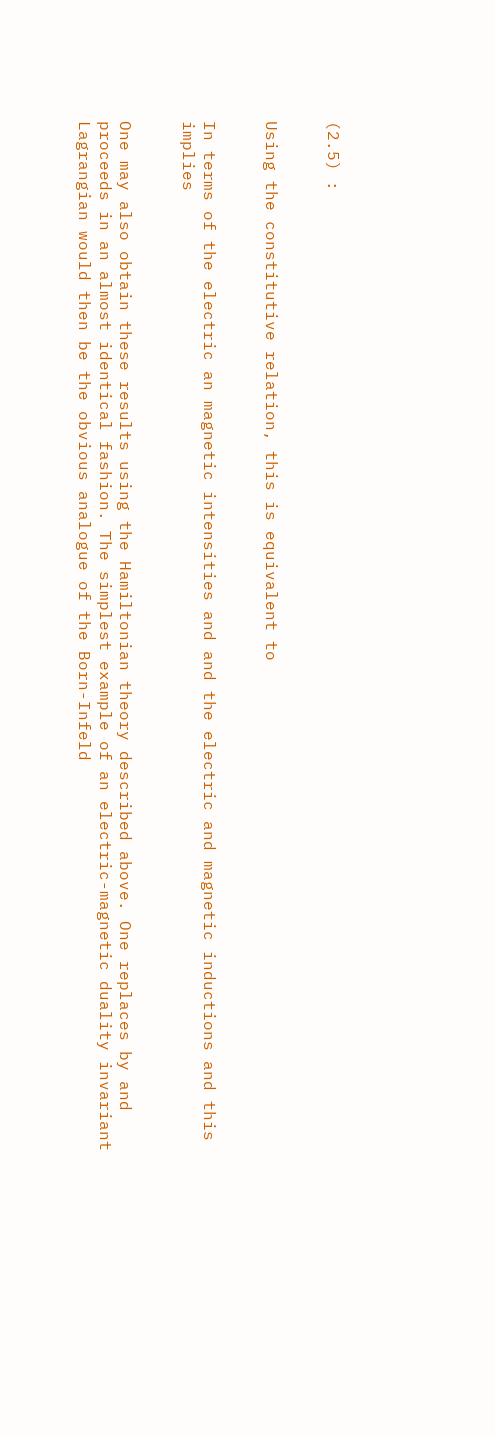(2.5) :


Using the constitutive relation, this is equivalent to


In terms of the electric an magnetic intensities and and the electric and magnetic inductions and this implies


One may also obtain these results using the Hamiltonian theory described above. One replaces by and proceeds in an almost identical fashion. The simplest example of an electric-magnetic duality invariant Lagrangian would then be the obvious analogue of the Born-Infeld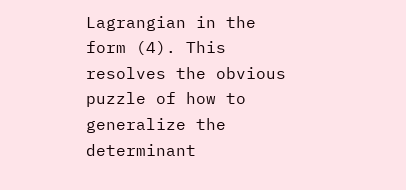Lagrangian in the form (4). This resolves the obvious puzzle of how to generalize the determinant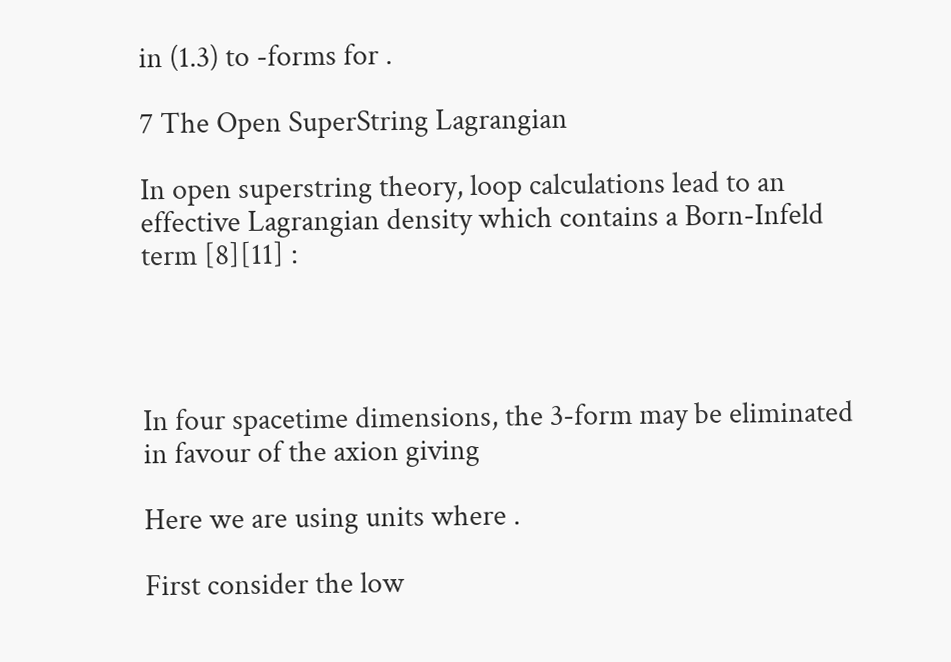in (1.3) to -forms for .

7 The Open SuperString Lagrangian

In open superstring theory, loop calculations lead to an effective Lagrangian density which contains a Born-Infeld term [8][11] :




In four spacetime dimensions, the 3-form may be eliminated in favour of the axion giving

Here we are using units where .

First consider the low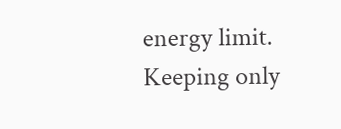energy limit. Keeping only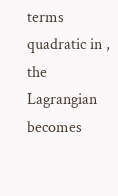terms quadratic in , the Lagrangian becomes